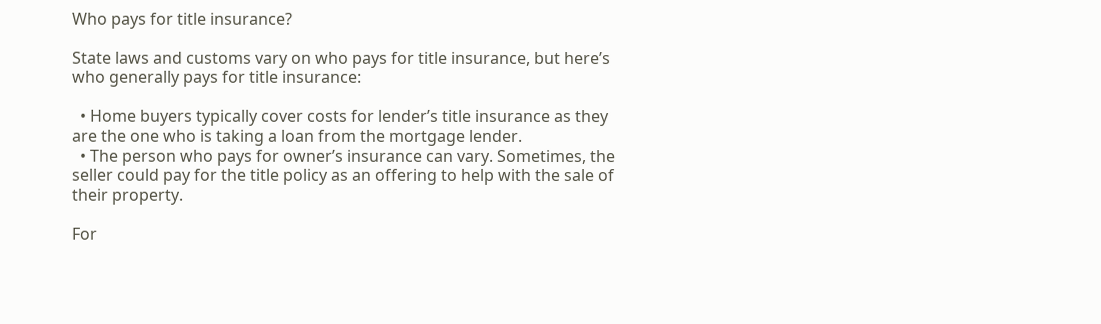Who pays for title insurance?

State laws and customs vary on who pays for title insurance, but here’s who generally pays for title insurance:

  • Home buyers typically cover costs for lender’s title insurance as they are the one who is taking a loan from the mortgage lender.
  • The person who pays for owner’s insurance can vary. Sometimes, the seller could pay for the title policy as an offering to help with the sale of their property.

For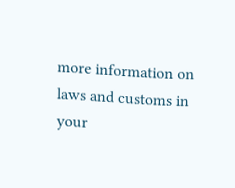more information on laws and customs in your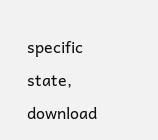specific state, download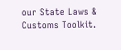our State Laws & Customs Toolkit.